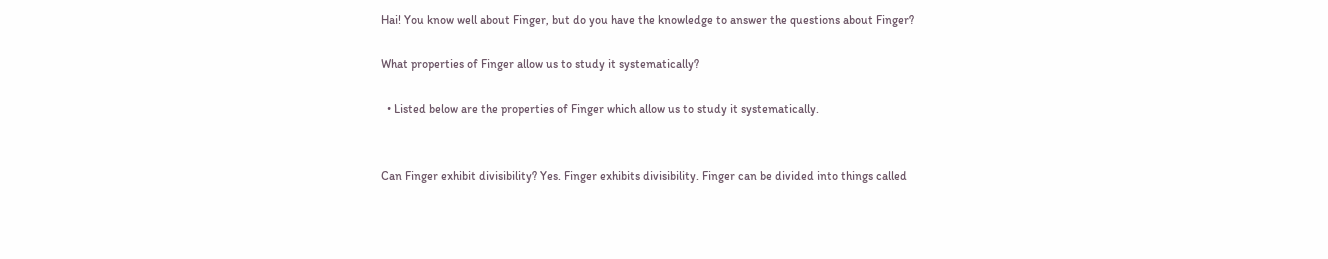Hai! You know well about Finger, but do you have the knowledge to answer the questions about Finger?

What properties of Finger allow us to study it systematically?

  • Listed below are the properties of Finger which allow us to study it systematically.


Can Finger exhibit divisibility? Yes. Finger exhibits divisibility. Finger can be divided into things called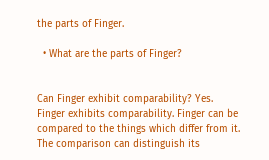the parts of Finger.

  • What are the parts of Finger?


Can Finger exhibit comparability? Yes. Finger exhibits comparability. Finger can be compared to the things which differ from it. The comparison can distinguish its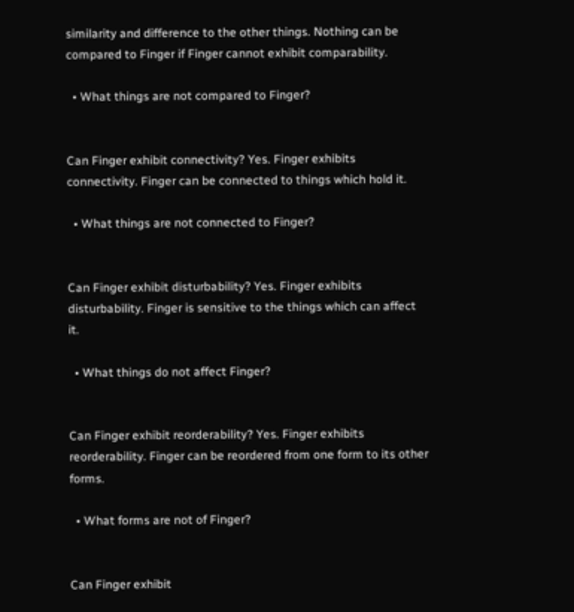similarity and difference to the other things. Nothing can be compared to Finger if Finger cannot exhibit comparability.

  • What things are not compared to Finger?


Can Finger exhibit connectivity? Yes. Finger exhibits connectivity. Finger can be connected to things which hold it.

  • What things are not connected to Finger?


Can Finger exhibit disturbability? Yes. Finger exhibits disturbability. Finger is sensitive to the things which can affect it.

  • What things do not affect Finger?


Can Finger exhibit reorderability? Yes. Finger exhibits reorderability. Finger can be reordered from one form to its other forms.

  • What forms are not of Finger?


Can Finger exhibit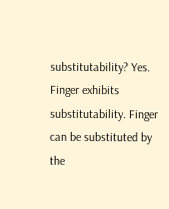substitutability? Yes. Finger exhibits substitutability. Finger can be substituted by the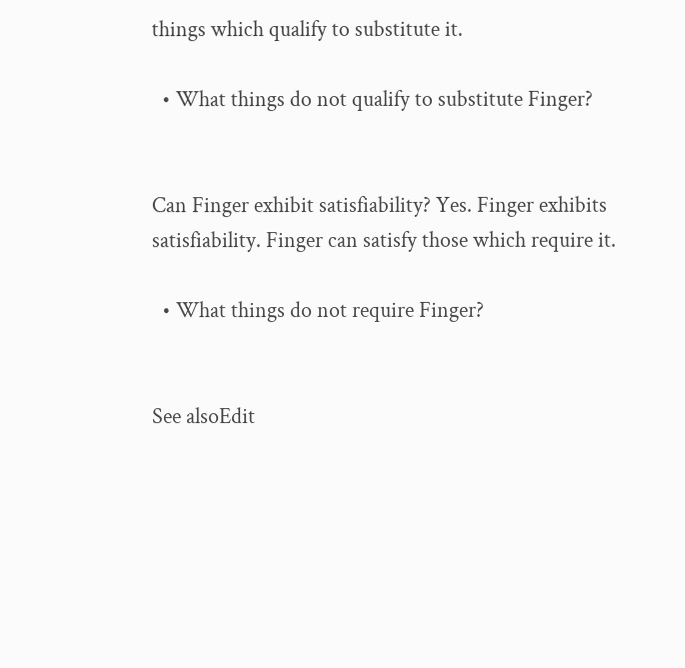things which qualify to substitute it.

  • What things do not qualify to substitute Finger?


Can Finger exhibit satisfiability? Yes. Finger exhibits satisfiability. Finger can satisfy those which require it.

  • What things do not require Finger?


See alsoEdit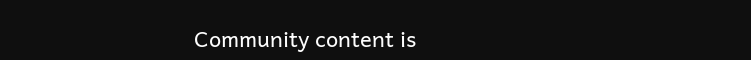Community content is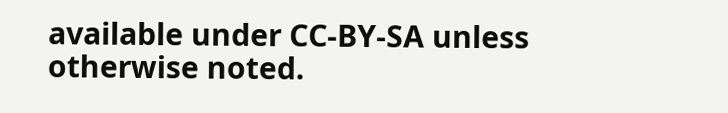available under CC-BY-SA unless otherwise noted.